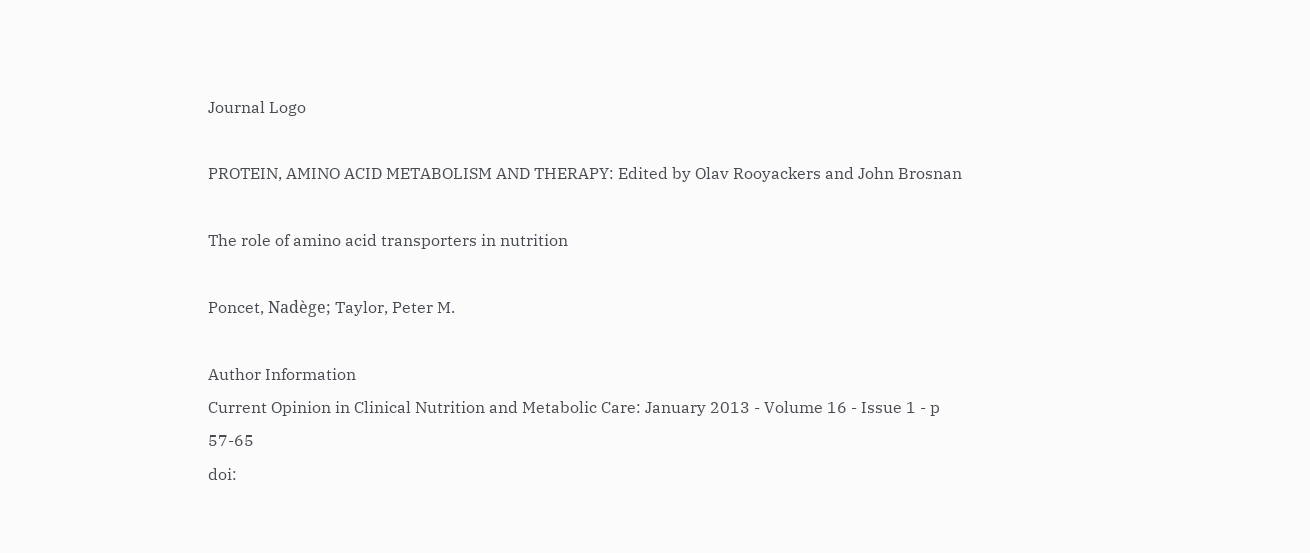Journal Logo

PROTEIN, AMINO ACID METABOLISM AND THERAPY: Edited by Olav Rooyackers and John Brosnan

The role of amino acid transporters in nutrition

Poncet, Nadège; Taylor, Peter M.

Author Information
Current Opinion in Clinical Nutrition and Metabolic Care: January 2013 - Volume 16 - Issue 1 - p 57-65
doi: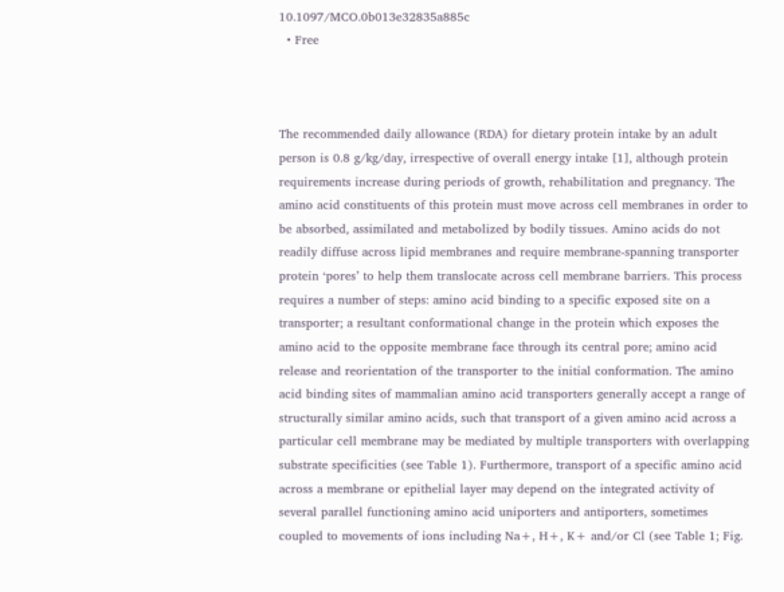10.1097/MCO.0b013e32835a885c
  • Free



The recommended daily allowance (RDA) for dietary protein intake by an adult person is 0.8 g/kg/day, irrespective of overall energy intake [1], although protein requirements increase during periods of growth, rehabilitation and pregnancy. The amino acid constituents of this protein must move across cell membranes in order to be absorbed, assimilated and metabolized by bodily tissues. Amino acids do not readily diffuse across lipid membranes and require membrane-spanning transporter protein ‘pores’ to help them translocate across cell membrane barriers. This process requires a number of steps: amino acid binding to a specific exposed site on a transporter; a resultant conformational change in the protein which exposes the amino acid to the opposite membrane face through its central pore; amino acid release and reorientation of the transporter to the initial conformation. The amino acid binding sites of mammalian amino acid transporters generally accept a range of structurally similar amino acids, such that transport of a given amino acid across a particular cell membrane may be mediated by multiple transporters with overlapping substrate specificities (see Table 1). Furthermore, transport of a specific amino acid across a membrane or epithelial layer may depend on the integrated activity of several parallel functioning amino acid uniporters and antiporters, sometimes coupled to movements of ions including Na+, H+, K+ and/or Cl (see Table 1; Fig.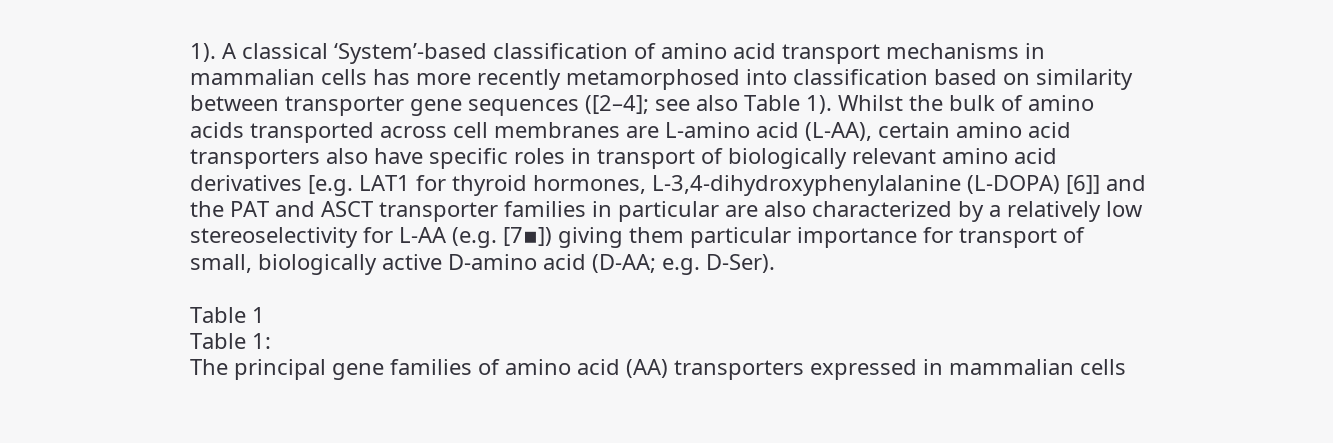1). A classical ‘System’-based classification of amino acid transport mechanisms in mammalian cells has more recently metamorphosed into classification based on similarity between transporter gene sequences ([2–4]; see also Table 1). Whilst the bulk of amino acids transported across cell membranes are L-amino acid (L-AA), certain amino acid transporters also have specific roles in transport of biologically relevant amino acid derivatives [e.g. LAT1 for thyroid hormones, L-3,4-dihydroxyphenylalanine (L-DOPA) [6]] and the PAT and ASCT transporter families in particular are also characterized by a relatively low stereoselectivity for L-AA (e.g. [7▪]) giving them particular importance for transport of small, biologically active D-amino acid (D-AA; e.g. D-Ser).

Table 1
Table 1:
The principal gene families of amino acid (AA) transporters expressed in mammalian cells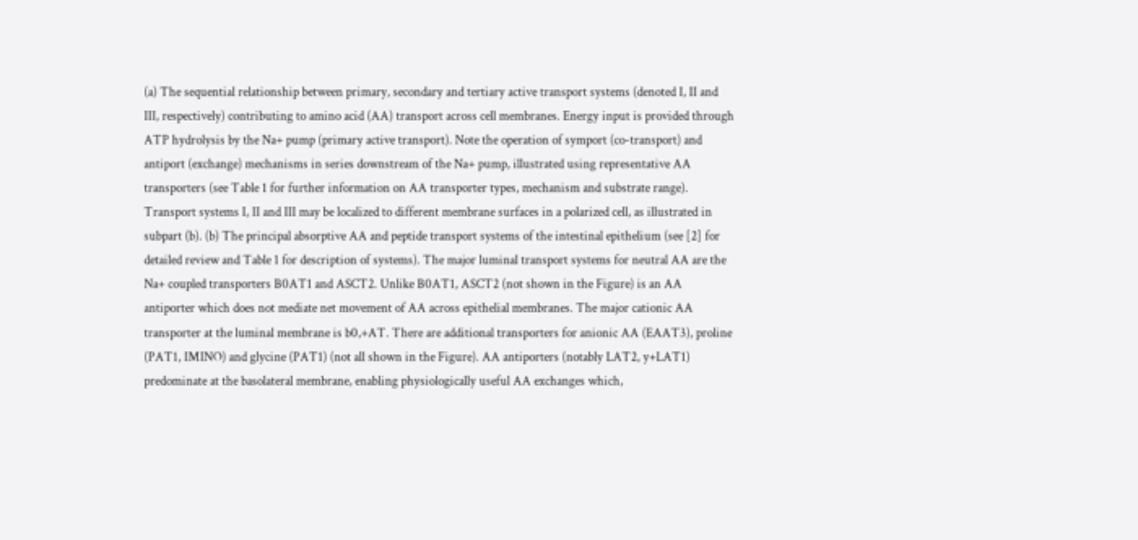(a) The sequential relationship between primary, secondary and tertiary active transport systems (denoted I, II and III, respectively) contributing to amino acid (AA) transport across cell membranes. Energy input is provided through ATP hydrolysis by the Na+ pump (primary active transport). Note the operation of symport (co-transport) and antiport (exchange) mechanisms in series downstream of the Na+ pump, illustrated using representative AA transporters (see Table 1 for further information on AA transporter types, mechanism and substrate range). Transport systems I, II and III may be localized to different membrane surfaces in a polarized cell, as illustrated in subpart (b). (b) The principal absorptive AA and peptide transport systems of the intestinal epithelium (see [2] for detailed review and Table 1 for description of systems). The major luminal transport systems for neutral AA are the Na+ coupled transporters B0AT1 and ASCT2. Unlike B0AT1, ASCT2 (not shown in the Figure) is an AA antiporter which does not mediate net movement of AA across epithelial membranes. The major cationic AA transporter at the luminal membrane is b0,+AT. There are additional transporters for anionic AA (EAAT3), proline (PAT1, IMINO) and glycine (PAT1) (not all shown in the Figure). AA antiporters (notably LAT2, y+LAT1) predominate at the basolateral membrane, enabling physiologically useful AA exchanges which,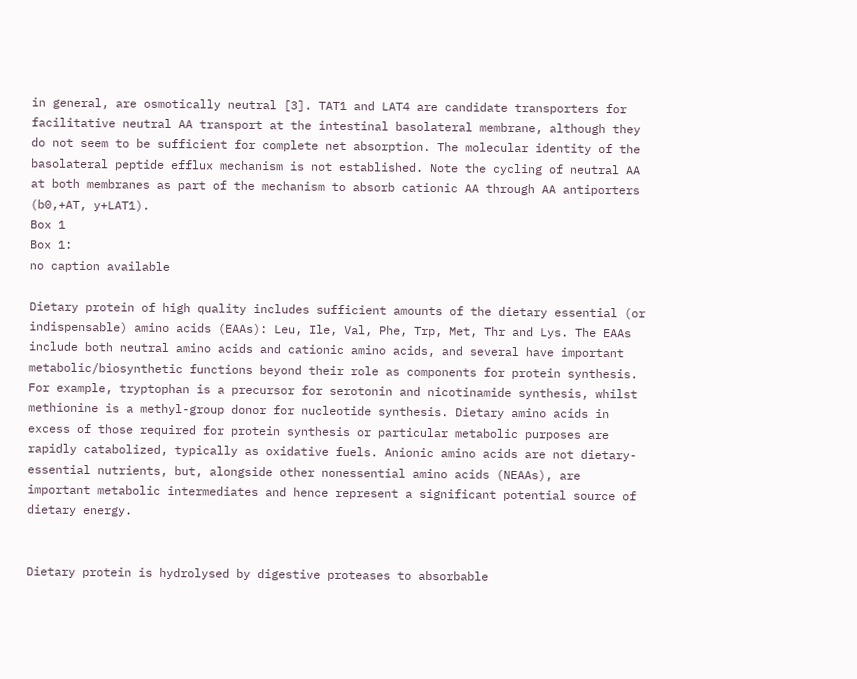in general, are osmotically neutral [3]. TAT1 and LAT4 are candidate transporters for facilitative neutral AA transport at the intestinal basolateral membrane, although they do not seem to be sufficient for complete net absorption. The molecular identity of the basolateral peptide efflux mechanism is not established. Note the cycling of neutral AA at both membranes as part of the mechanism to absorb cationic AA through AA antiporters (b0,+AT, y+LAT1).
Box 1
Box 1:
no caption available

Dietary protein of high quality includes sufficient amounts of the dietary essential (or indispensable) amino acids (EAAs): Leu, Ile, Val, Phe, Trp, Met, Thr and Lys. The EAAs include both neutral amino acids and cationic amino acids, and several have important metabolic/biosynthetic functions beyond their role as components for protein synthesis. For example, tryptophan is a precursor for serotonin and nicotinamide synthesis, whilst methionine is a methyl-group donor for nucleotide synthesis. Dietary amino acids in excess of those required for protein synthesis or particular metabolic purposes are rapidly catabolized, typically as oxidative fuels. Anionic amino acids are not dietary-essential nutrients, but, alongside other nonessential amino acids (NEAAs), are important metabolic intermediates and hence represent a significant potential source of dietary energy.


Dietary protein is hydrolysed by digestive proteases to absorbable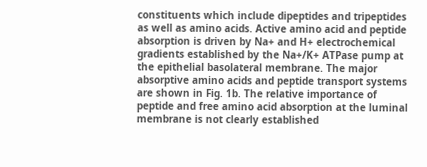constituents which include dipeptides and tripeptides as well as amino acids. Active amino acid and peptide absorption is driven by Na+ and H+ electrochemical gradients established by the Na+/K+ ATPase pump at the epithelial basolateral membrane. The major absorptive amino acids and peptide transport systems are shown in Fig. 1b. The relative importance of peptide and free amino acid absorption at the luminal membrane is not clearly established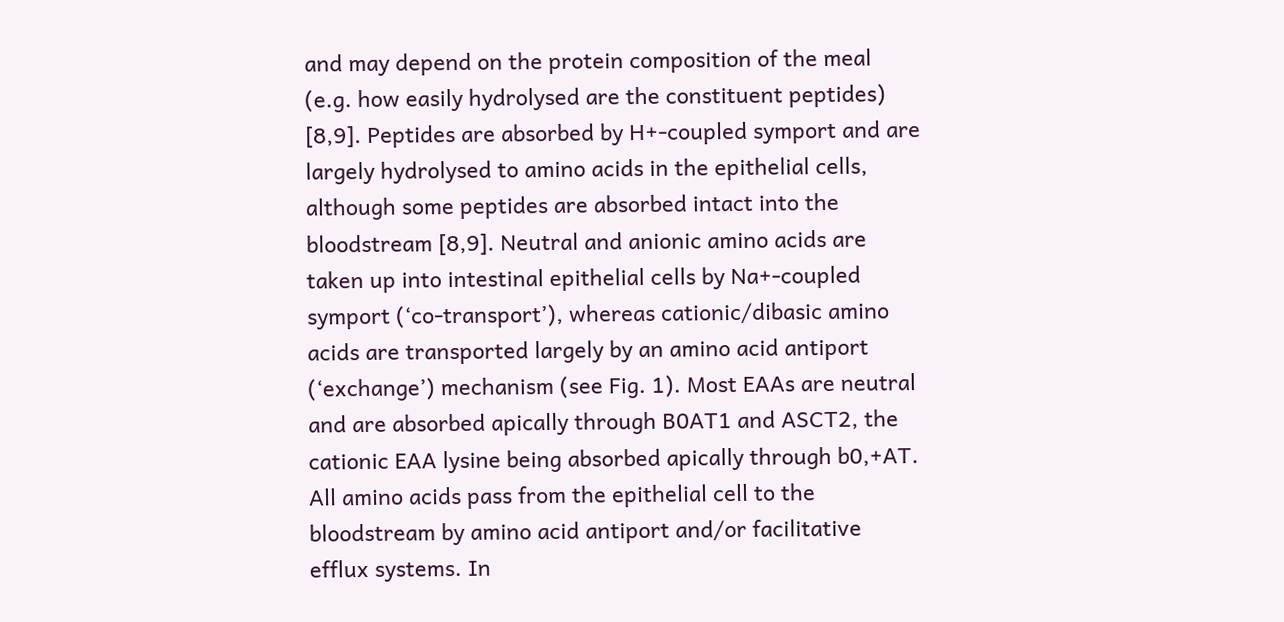and may depend on the protein composition of the meal (e.g. how easily hydrolysed are the constituent peptides) [8,9]. Peptides are absorbed by H+-coupled symport and are largely hydrolysed to amino acids in the epithelial cells, although some peptides are absorbed intact into the bloodstream [8,9]. Neutral and anionic amino acids are taken up into intestinal epithelial cells by Na+-coupled symport (‘co-transport’), whereas cationic/dibasic amino acids are transported largely by an amino acid antiport (‘exchange’) mechanism (see Fig. 1). Most EAAs are neutral and are absorbed apically through B0AT1 and ASCT2, the cationic EAA lysine being absorbed apically through b0,+AT. All amino acids pass from the epithelial cell to the bloodstream by amino acid antiport and/or facilitative efflux systems. In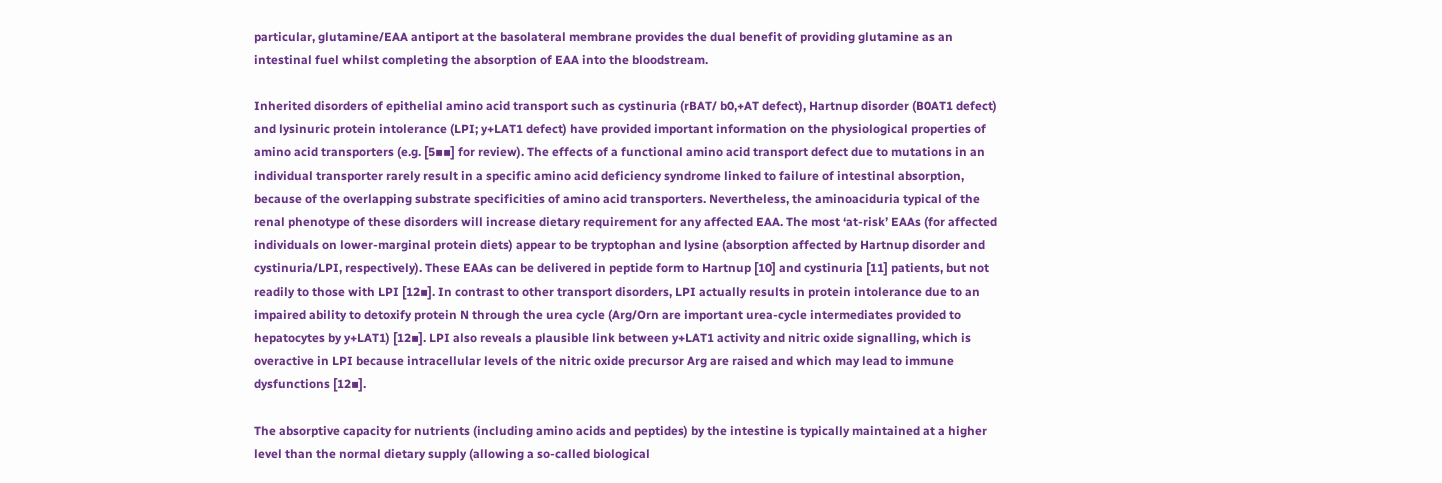particular, glutamine/EAA antiport at the basolateral membrane provides the dual benefit of providing glutamine as an intestinal fuel whilst completing the absorption of EAA into the bloodstream.

Inherited disorders of epithelial amino acid transport such as cystinuria (rBAT/ b0,+AT defect), Hartnup disorder (B0AT1 defect) and lysinuric protein intolerance (LPI; y+LAT1 defect) have provided important information on the physiological properties of amino acid transporters (e.g. [5▪▪] for review). The effects of a functional amino acid transport defect due to mutations in an individual transporter rarely result in a specific amino acid deficiency syndrome linked to failure of intestinal absorption, because of the overlapping substrate specificities of amino acid transporters. Nevertheless, the aminoaciduria typical of the renal phenotype of these disorders will increase dietary requirement for any affected EAA. The most ‘at-risk’ EAAs (for affected individuals on lower-marginal protein diets) appear to be tryptophan and lysine (absorption affected by Hartnup disorder and cystinuria/LPI, respectively). These EAAs can be delivered in peptide form to Hartnup [10] and cystinuria [11] patients, but not readily to those with LPI [12▪]. In contrast to other transport disorders, LPI actually results in protein intolerance due to an impaired ability to detoxify protein N through the urea cycle (Arg/Orn are important urea-cycle intermediates provided to hepatocytes by y+LAT1) [12▪]. LPI also reveals a plausible link between y+LAT1 activity and nitric oxide signalling, which is overactive in LPI because intracellular levels of the nitric oxide precursor Arg are raised and which may lead to immune dysfunctions [12▪].

The absorptive capacity for nutrients (including amino acids and peptides) by the intestine is typically maintained at a higher level than the normal dietary supply (allowing a so-called biological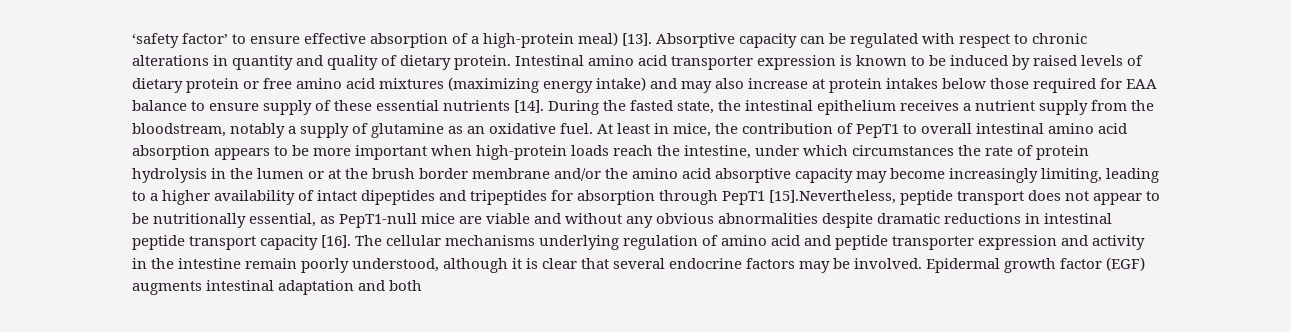‘safety factor’ to ensure effective absorption of a high-protein meal) [13]. Absorptive capacity can be regulated with respect to chronic alterations in quantity and quality of dietary protein. Intestinal amino acid transporter expression is known to be induced by raised levels of dietary protein or free amino acid mixtures (maximizing energy intake) and may also increase at protein intakes below those required for EAA balance to ensure supply of these essential nutrients [14]. During the fasted state, the intestinal epithelium receives a nutrient supply from the bloodstream, notably a supply of glutamine as an oxidative fuel. At least in mice, the contribution of PepT1 to overall intestinal amino acid absorption appears to be more important when high-protein loads reach the intestine, under which circumstances the rate of protein hydrolysis in the lumen or at the brush border membrane and/or the amino acid absorptive capacity may become increasingly limiting, leading to a higher availability of intact dipeptides and tripeptides for absorption through PepT1 [15].Nevertheless, peptide transport does not appear to be nutritionally essential, as PepT1-null mice are viable and without any obvious abnormalities despite dramatic reductions in intestinal peptide transport capacity [16]. The cellular mechanisms underlying regulation of amino acid and peptide transporter expression and activity in the intestine remain poorly understood, although it is clear that several endocrine factors may be involved. Epidermal growth factor (EGF) augments intestinal adaptation and both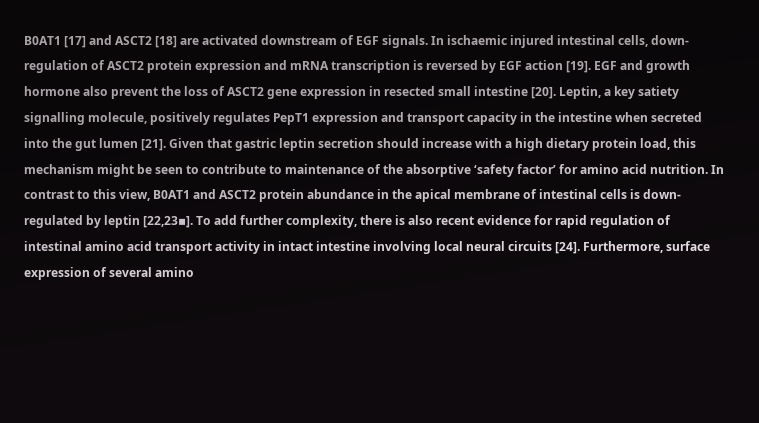B0AT1 [17] and ASCT2 [18] are activated downstream of EGF signals. In ischaemic injured intestinal cells, down-regulation of ASCT2 protein expression and mRNA transcription is reversed by EGF action [19]. EGF and growth hormone also prevent the loss of ASCT2 gene expression in resected small intestine [20]. Leptin, a key satiety signalling molecule, positively regulates PepT1 expression and transport capacity in the intestine when secreted into the gut lumen [21]. Given that gastric leptin secretion should increase with a high dietary protein load, this mechanism might be seen to contribute to maintenance of the absorptive ‘safety factor’ for amino acid nutrition. In contrast to this view, B0AT1 and ASCT2 protein abundance in the apical membrane of intestinal cells is down-regulated by leptin [22,23▪]. To add further complexity, there is also recent evidence for rapid regulation of intestinal amino acid transport activity in intact intestine involving local neural circuits [24]. Furthermore, surface expression of several amino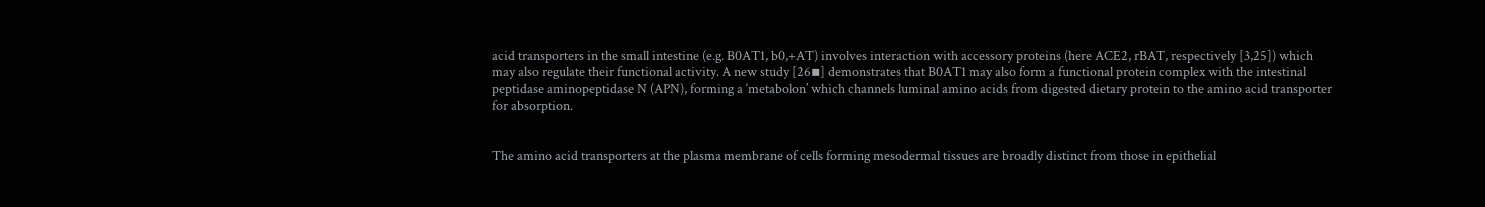acid transporters in the small intestine (e.g. B0AT1, b0,+AT) involves interaction with accessory proteins (here ACE2, rBAT, respectively [3,25]) which may also regulate their functional activity. A new study [26▪] demonstrates that B0AT1 may also form a functional protein complex with the intestinal peptidase aminopeptidase N (APN), forming a ‘metabolon’ which channels luminal amino acids from digested dietary protein to the amino acid transporter for absorption.


The amino acid transporters at the plasma membrane of cells forming mesodermal tissues are broadly distinct from those in epithelial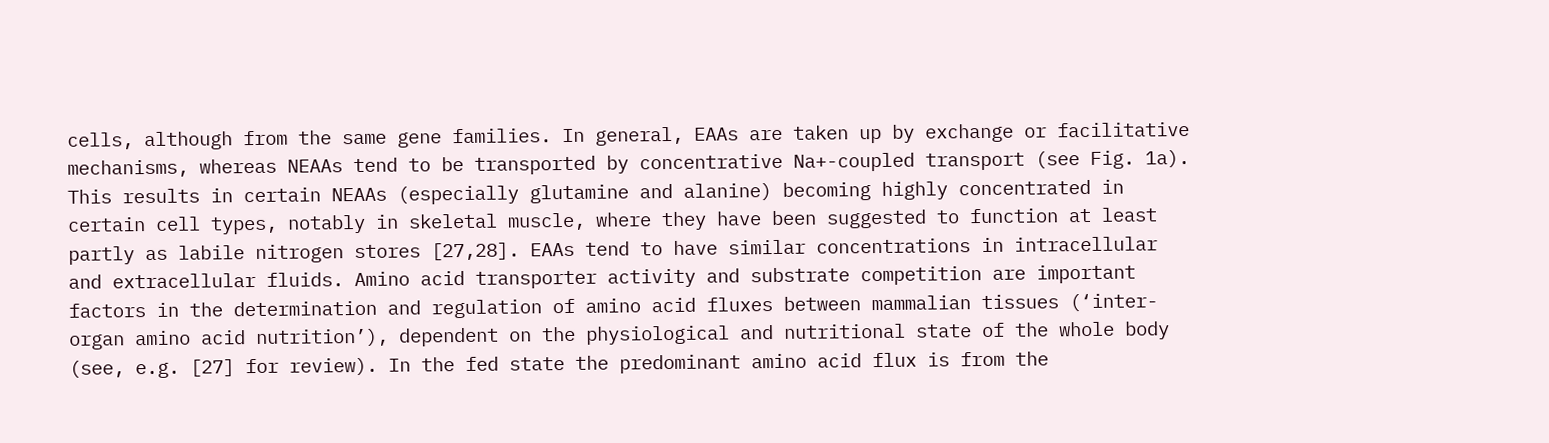cells, although from the same gene families. In general, EAAs are taken up by exchange or facilitative mechanisms, whereas NEAAs tend to be transported by concentrative Na+-coupled transport (see Fig. 1a). This results in certain NEAAs (especially glutamine and alanine) becoming highly concentrated in certain cell types, notably in skeletal muscle, where they have been suggested to function at least partly as labile nitrogen stores [27,28]. EAAs tend to have similar concentrations in intracellular and extracellular fluids. Amino acid transporter activity and substrate competition are important factors in the determination and regulation of amino acid fluxes between mammalian tissues (‘inter-organ amino acid nutrition’), dependent on the physiological and nutritional state of the whole body (see, e.g. [27] for review). In the fed state the predominant amino acid flux is from the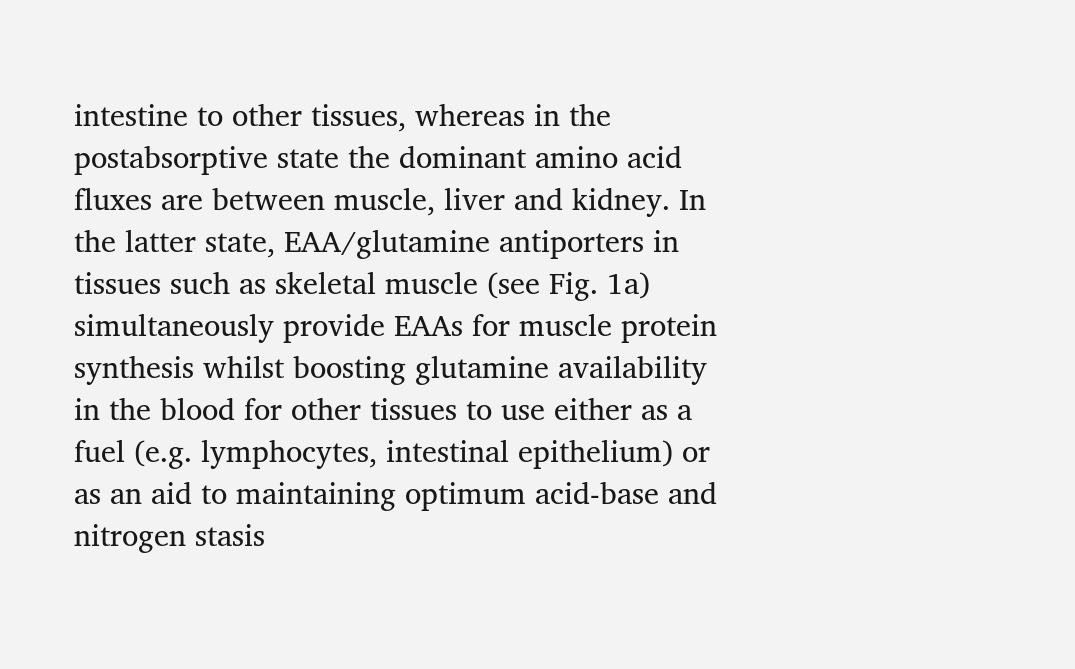intestine to other tissues, whereas in the postabsorptive state the dominant amino acid fluxes are between muscle, liver and kidney. In the latter state, EAA/glutamine antiporters in tissues such as skeletal muscle (see Fig. 1a) simultaneously provide EAAs for muscle protein synthesis whilst boosting glutamine availability in the blood for other tissues to use either as a fuel (e.g. lymphocytes, intestinal epithelium) or as an aid to maintaining optimum acid-base and nitrogen stasis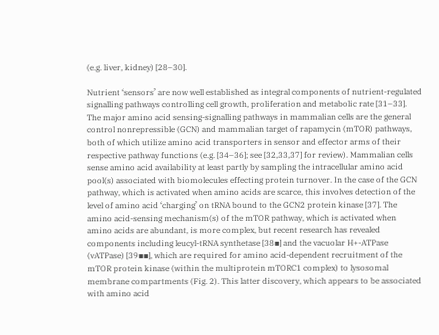(e.g. liver, kidney) [28–30].

Nutrient ‘sensors’ are now well established as integral components of nutrient-regulated signalling pathways controlling cell growth, proliferation and metabolic rate [31–33]. The major amino acid sensing-signalling pathways in mammalian cells are the general control nonrepressible (GCN) and mammalian target of rapamycin (mTOR) pathways, both of which utilize amino acid transporters in sensor and effector arms of their respective pathway functions (e.g. [34–36]; see [32,33,37] for review). Mammalian cells sense amino acid availability at least partly by sampling the intracellular amino acid pool(s) associated with biomolecules effecting protein turnover. In the case of the GCN pathway, which is activated when amino acids are scarce, this involves detection of the level of amino acid ‘charging’ on tRNA bound to the GCN2 protein kinase [37]. The amino acid-sensing mechanism(s) of the mTOR pathway, which is activated when amino acids are abundant, is more complex, but recent research has revealed components including leucyl-tRNA synthetase [38▪] and the vacuolar H+-ATPase (vATPase) [39▪▪], which are required for amino acid-dependent recruitment of the mTOR protein kinase (within the multiprotein mTORC1 complex) to lysosomal membrane compartments (Fig. 2). This latter discovery, which appears to be associated with amino acid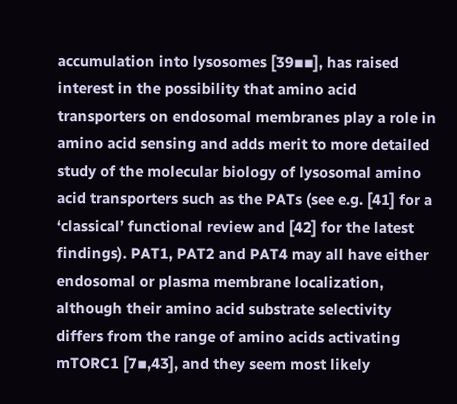accumulation into lysosomes [39▪▪], has raised interest in the possibility that amino acid transporters on endosomal membranes play a role in amino acid sensing and adds merit to more detailed study of the molecular biology of lysosomal amino acid transporters such as the PATs (see e.g. [41] for a ‘classical’ functional review and [42] for the latest findings). PAT1, PAT2 and PAT4 may all have either endosomal or plasma membrane localization, although their amino acid substrate selectivity differs from the range of amino acids activating mTORC1 [7▪,43], and they seem most likely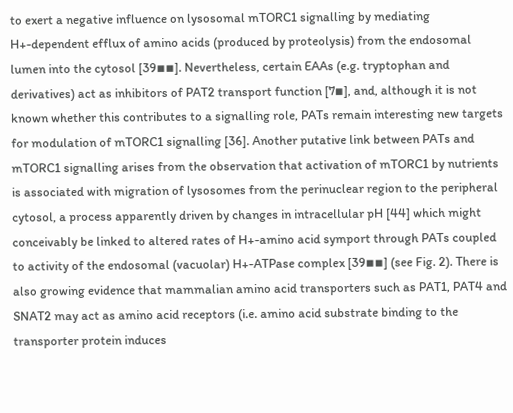to exert a negative influence on lysosomal mTORC1 signalling by mediating H+-dependent efflux of amino acids (produced by proteolysis) from the endosomal lumen into the cytosol [39▪▪]. Nevertheless, certain EAAs (e.g. tryptophan and derivatives) act as inhibitors of PAT2 transport function [7▪], and, although it is not known whether this contributes to a signalling role, PATs remain interesting new targets for modulation of mTORC1 signalling [36]. Another putative link between PATs and mTORC1 signalling arises from the observation that activation of mTORC1 by nutrients is associated with migration of lysosomes from the perinuclear region to the peripheral cytosol, a process apparently driven by changes in intracellular pH [44] which might conceivably be linked to altered rates of H+-amino acid symport through PATs coupled to activity of the endosomal (vacuolar) H+-ATPase complex [39▪▪] (see Fig. 2). There is also growing evidence that mammalian amino acid transporters such as PAT1, PAT4 and SNAT2 may act as amino acid receptors (i.e. amino acid substrate binding to the transporter protein induces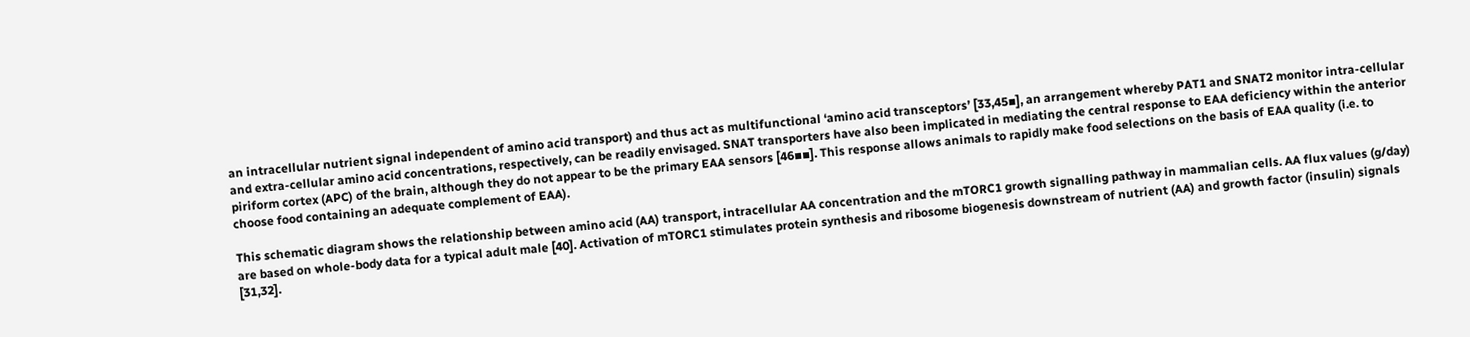an intracellular nutrient signal independent of amino acid transport) and thus act as multifunctional ‘amino acid transceptors’ [33,45▪], an arrangement whereby PAT1 and SNAT2 monitor intra-cellular and extra-cellular amino acid concentrations, respectively, can be readily envisaged. SNAT transporters have also been implicated in mediating the central response to EAA deficiency within the anterior piriform cortex (APC) of the brain, although they do not appear to be the primary EAA sensors [46▪▪]. This response allows animals to rapidly make food selections on the basis of EAA quality (i.e. to choose food containing an adequate complement of EAA).

This schematic diagram shows the relationship between amino acid (AA) transport, intracellular AA concentration and the mTORC1 growth signalling pathway in mammalian cells. AA flux values (g/day) are based on whole-body data for a typical adult male [40]. Activation of mTORC1 stimulates protein synthesis and ribosome biogenesis downstream of nutrient (AA) and growth factor (insulin) signals [31,32].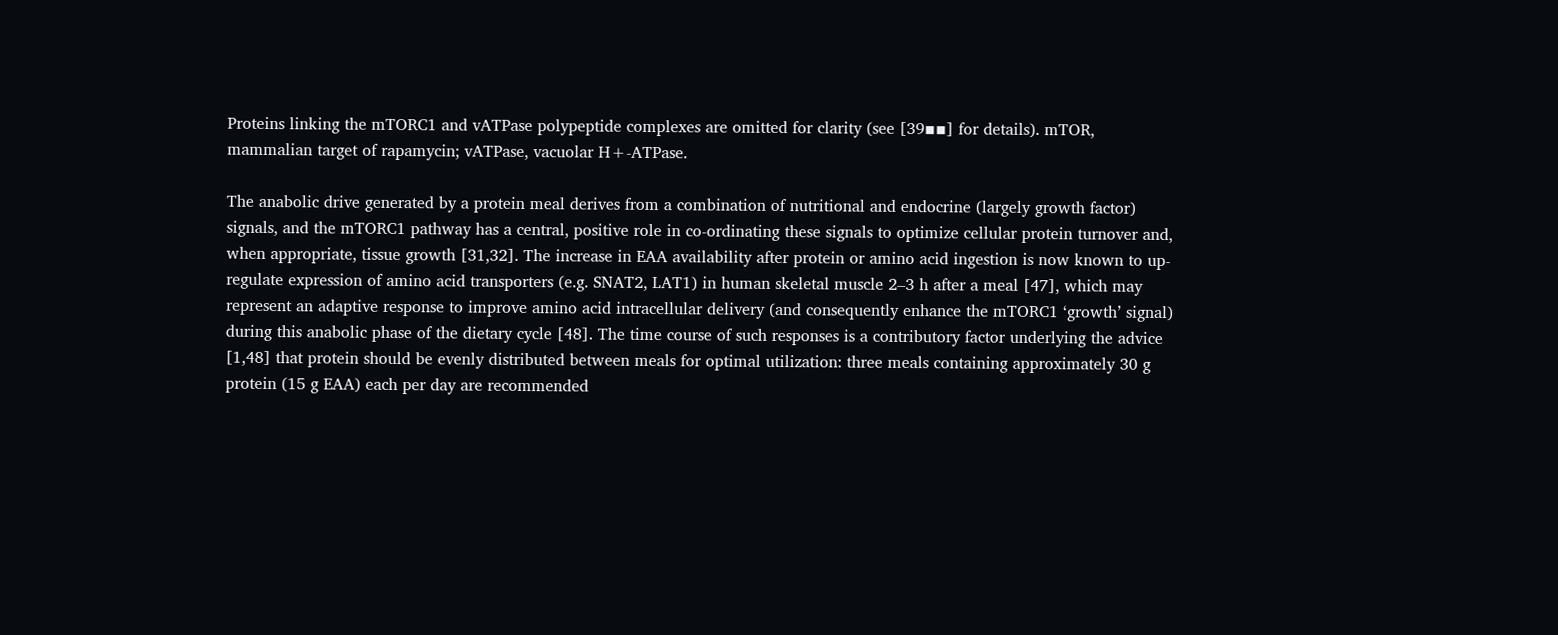Proteins linking the mTORC1 and vATPase polypeptide complexes are omitted for clarity (see [39▪▪] for details). mTOR, mammalian target of rapamycin; vATPase, vacuolar H+-ATPase.

The anabolic drive generated by a protein meal derives from a combination of nutritional and endocrine (largely growth factor) signals, and the mTORC1 pathway has a central, positive role in co-ordinating these signals to optimize cellular protein turnover and, when appropriate, tissue growth [31,32]. The increase in EAA availability after protein or amino acid ingestion is now known to up-regulate expression of amino acid transporters (e.g. SNAT2, LAT1) in human skeletal muscle 2–3 h after a meal [47], which may represent an adaptive response to improve amino acid intracellular delivery (and consequently enhance the mTORC1 ‘growth’ signal) during this anabolic phase of the dietary cycle [48]. The time course of such responses is a contributory factor underlying the advice [1,48] that protein should be evenly distributed between meals for optimal utilization: three meals containing approximately 30 g protein (15 g EAA) each per day are recommended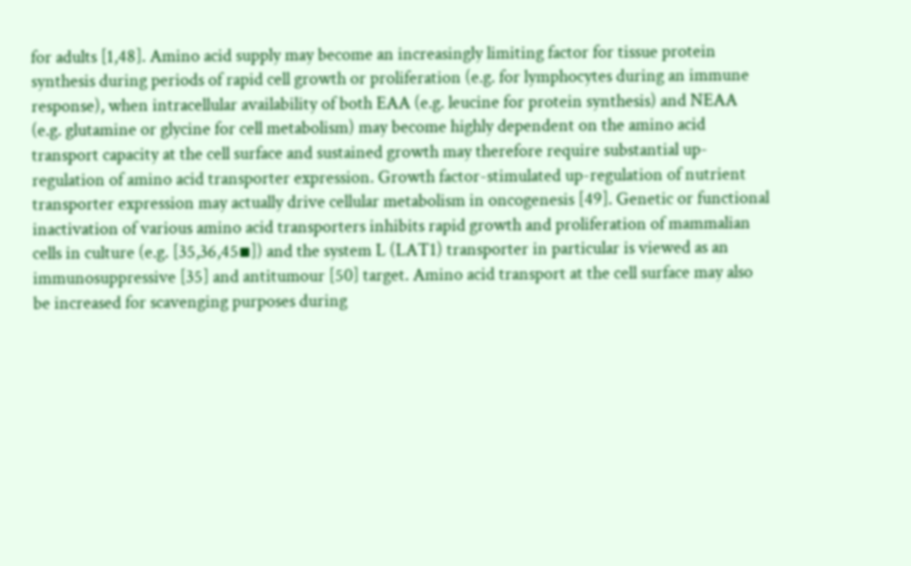for adults [1,48]. Amino acid supply may become an increasingly limiting factor for tissue protein synthesis during periods of rapid cell growth or proliferation (e.g. for lymphocytes during an immune response), when intracellular availability of both EAA (e.g. leucine for protein synthesis) and NEAA (e.g. glutamine or glycine for cell metabolism) may become highly dependent on the amino acid transport capacity at the cell surface and sustained growth may therefore require substantial up-regulation of amino acid transporter expression. Growth factor-stimulated up-regulation of nutrient transporter expression may actually drive cellular metabolism in oncogenesis [49]. Genetic or functional inactivation of various amino acid transporters inhibits rapid growth and proliferation of mammalian cells in culture (e.g. [35,36,45▪]) and the system L (LAT1) transporter in particular is viewed as an immunosuppressive [35] and antitumour [50] target. Amino acid transport at the cell surface may also be increased for scavenging purposes during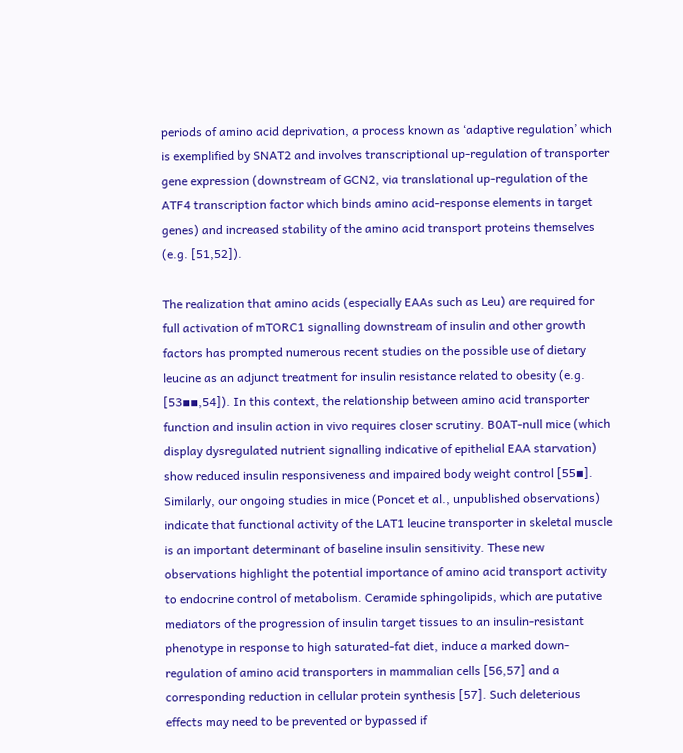periods of amino acid deprivation, a process known as ‘adaptive regulation’ which is exemplified by SNAT2 and involves transcriptional up-regulation of transporter gene expression (downstream of GCN2, via translational up-regulation of the ATF4 transcription factor which binds amino acid-response elements in target genes) and increased stability of the amino acid transport proteins themselves (e.g. [51,52]).

The realization that amino acids (especially EAAs such as Leu) are required for full activation of mTORC1 signalling downstream of insulin and other growth factors has prompted numerous recent studies on the possible use of dietary leucine as an adjunct treatment for insulin resistance related to obesity (e.g. [53▪▪,54]). In this context, the relationship between amino acid transporter function and insulin action in vivo requires closer scrutiny. B0AT-null mice (which display dysregulated nutrient signalling indicative of epithelial EAA starvation) show reduced insulin responsiveness and impaired body weight control [55▪]. Similarly, our ongoing studies in mice (Poncet et al., unpublished observations) indicate that functional activity of the LAT1 leucine transporter in skeletal muscle is an important determinant of baseline insulin sensitivity. These new observations highlight the potential importance of amino acid transport activity to endocrine control of metabolism. Ceramide sphingolipids, which are putative mediators of the progression of insulin target tissues to an insulin-resistant phenotype in response to high saturated-fat diet, induce a marked down-regulation of amino acid transporters in mammalian cells [56,57] and a corresponding reduction in cellular protein synthesis [57]. Such deleterious effects may need to be prevented or bypassed if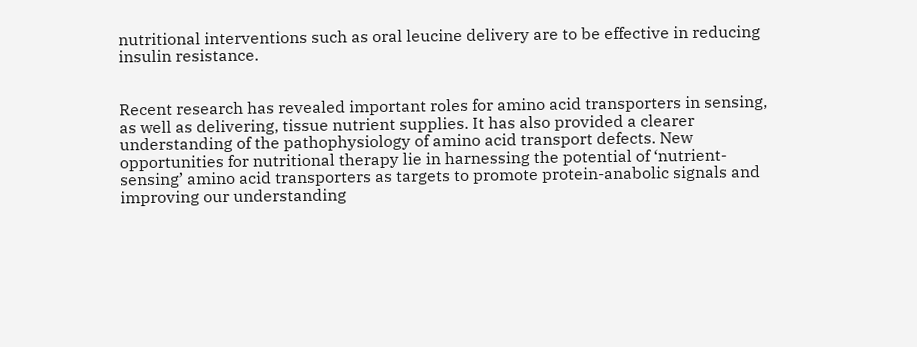nutritional interventions such as oral leucine delivery are to be effective in reducing insulin resistance.


Recent research has revealed important roles for amino acid transporters in sensing, as well as delivering, tissue nutrient supplies. It has also provided a clearer understanding of the pathophysiology of amino acid transport defects. New opportunities for nutritional therapy lie in harnessing the potential of ‘nutrient-sensing’ amino acid transporters as targets to promote protein-anabolic signals and improving our understanding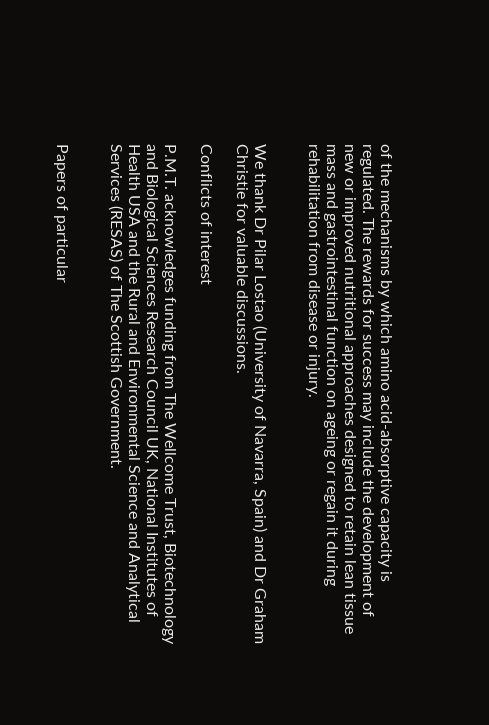of the mechanisms by which amino acid-absorptive capacity is regulated. The rewards for success may include the development of new or improved nutritional approaches designed to retain lean tissue mass and gastrointestinal function on ageing or regain it during rehabilitation from disease or injury.


We thank Dr Pilar Lostao (University of Navarra, Spain) and Dr Graham Christie for valuable discussions.

Conflicts of interest

P.M.T. acknowledges funding from The Wellcome Trust, Biotechnology and Biological Sciences Research Council UK, National Institutes of Health USA and the Rural and Environmental Science and Analytical Services (RESAS) of The Scottish Government.


Papers of particular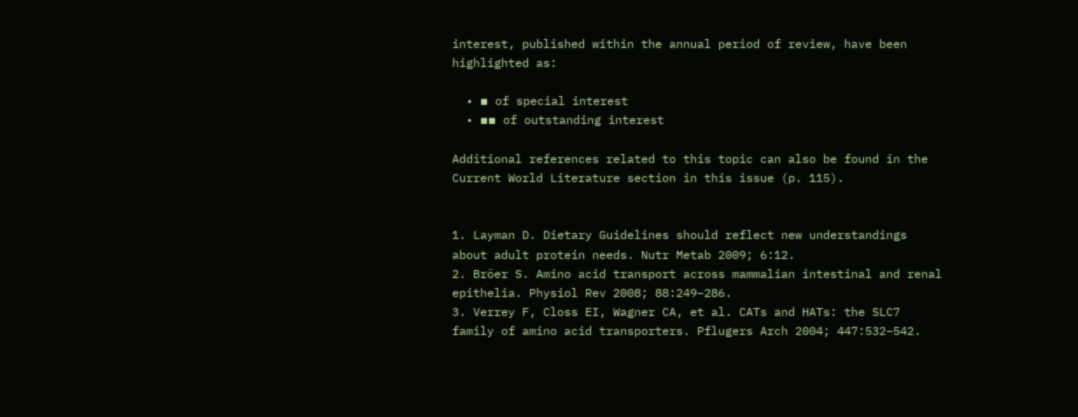interest, published within the annual period of review, have been highlighted as:

  • ▪ of special interest
  • ▪▪ of outstanding interest

Additional references related to this topic can also be found in the Current World Literature section in this issue (p. 115).


1. Layman D. Dietary Guidelines should reflect new understandings about adult protein needs. Nutr Metab 2009; 6:12.
2. Bröer S. Amino acid transport across mammalian intestinal and renal epithelia. Physiol Rev 2008; 88:249–286.
3. Verrey F, Closs EI, Wagner CA, et al. CATs and HATs: the SLC7 family of amino acid transporters. Pflugers Arch 2004; 447:532–542.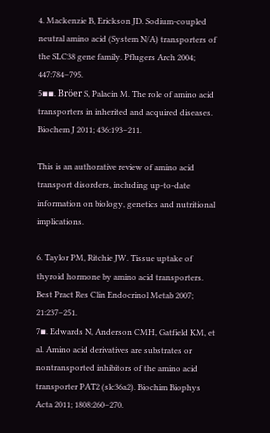4. Mackenzie B, Erickson JD. Sodium-coupled neutral amino acid (System N/A) transporters of the SLC38 gene family. Pflugers Arch 2004; 447:784–795.
5▪▪. Bröer S, Palacin M. The role of amino acid transporters in inherited and acquired diseases. Biochem J 2011; 436:193–211.

This is an authorative review of amino acid transport disorders, including up-to-date information on biology, genetics and nutritional implications.

6. Taylor PM, Ritchie JW. Tissue uptake of thyroid hormone by amino acid transporters. Best Pract Res Clin Endocrinol Metab 2007; 21:237–251.
7▪. Edwards N, Anderson CMH, Gatfield KM, et al. Amino acid derivatives are substrates or nontransported inhibitors of the amino acid transporter PAT2 (slc36a2). Biochim Biophys Acta 2011; 1808:260–270.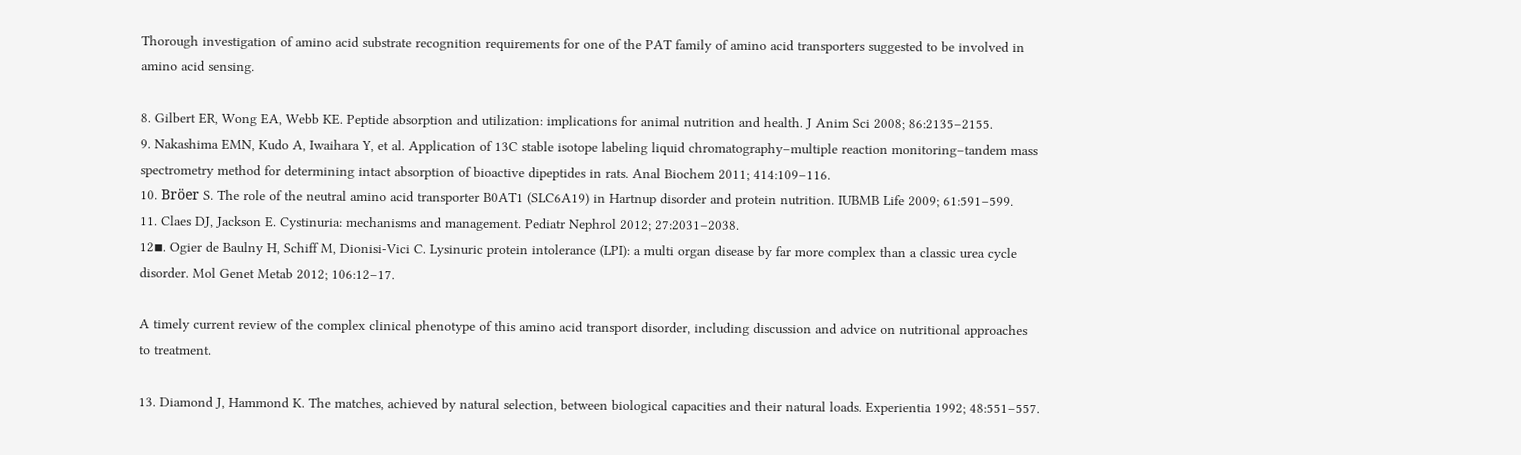Thorough investigation of amino acid substrate recognition requirements for one of the PAT family of amino acid transporters suggested to be involved in amino acid sensing.

8. Gilbert ER, Wong EA, Webb KE. Peptide absorption and utilization: implications for animal nutrition and health. J Anim Sci 2008; 86:2135–2155.
9. Nakashima EMN, Kudo A, Iwaihara Y, et al. Application of 13C stable isotope labeling liquid chromatography–multiple reaction monitoring–tandem mass spectrometry method for determining intact absorption of bioactive dipeptides in rats. Anal Biochem 2011; 414:109–116.
10. Bröer S. The role of the neutral amino acid transporter B0AT1 (SLC6A19) in Hartnup disorder and protein nutrition. IUBMB Life 2009; 61:591–599.
11. Claes DJ, Jackson E. Cystinuria: mechanisms and management. Pediatr Nephrol 2012; 27:2031–2038.
12▪. Ogier de Baulny H, Schiff M, Dionisi-Vici C. Lysinuric protein intolerance (LPI): a multi organ disease by far more complex than a classic urea cycle disorder. Mol Genet Metab 2012; 106:12–17.

A timely current review of the complex clinical phenotype of this amino acid transport disorder, including discussion and advice on nutritional approaches to treatment.

13. Diamond J, Hammond K. The matches, achieved by natural selection, between biological capacities and their natural loads. Experientia 1992; 48:551–557.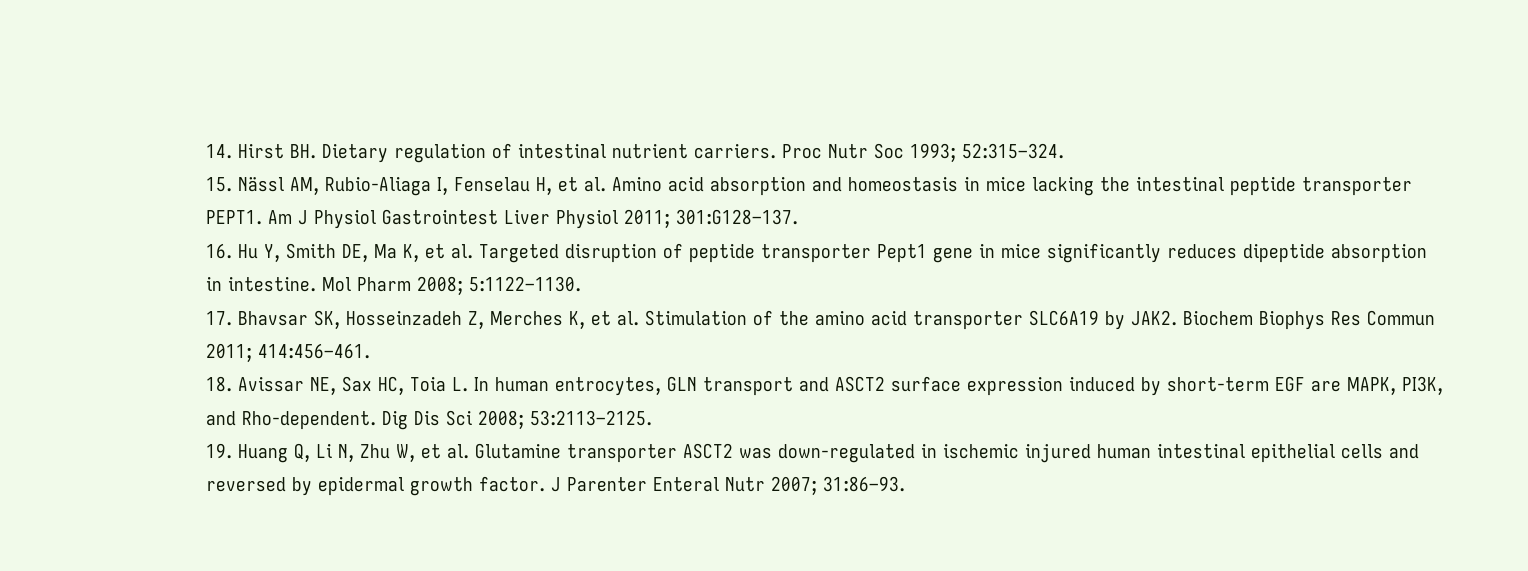14. Hirst BH. Dietary regulation of intestinal nutrient carriers. Proc Nutr Soc 1993; 52:315–324.
15. Nässl AM, Rubio-Aliaga I, Fenselau H, et al. Amino acid absorption and homeostasis in mice lacking the intestinal peptide transporter PEPT1. Am J Physiol Gastrointest Liver Physiol 2011; 301:G128–137.
16. Hu Y, Smith DE, Ma K, et al. Targeted disruption of peptide transporter Pept1 gene in mice significantly reduces dipeptide absorption in intestine. Mol Pharm 2008; 5:1122–1130.
17. Bhavsar SK, Hosseinzadeh Z, Merches K, et al. Stimulation of the amino acid transporter SLC6A19 by JAK2. Biochem Biophys Res Commun 2011; 414:456–461.
18. Avissar NE, Sax HC, Toia L. In human entrocytes, GLN transport and ASCT2 surface expression induced by short-term EGF are MAPK, PI3K, and Rho-dependent. Dig Dis Sci 2008; 53:2113–2125.
19. Huang Q, Li N, Zhu W, et al. Glutamine transporter ASCT2 was down-regulated in ischemic injured human intestinal epithelial cells and reversed by epidermal growth factor. J Parenter Enteral Nutr 2007; 31:86–93.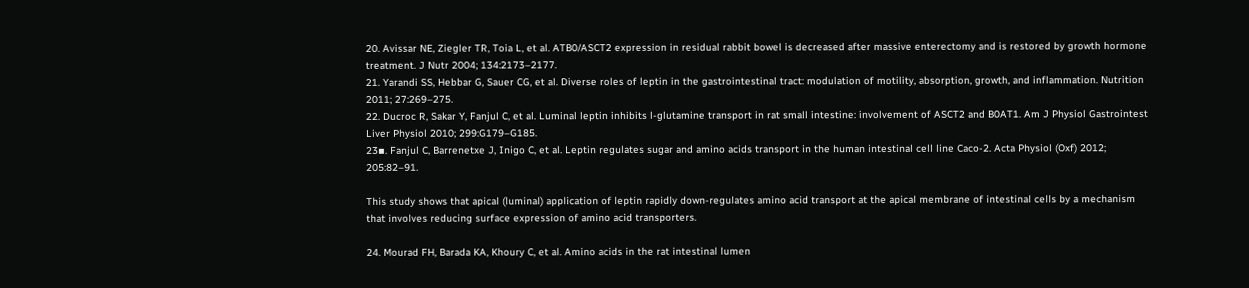20. Avissar NE, Ziegler TR, Toia L, et al. ATB0/ASCT2 expression in residual rabbit bowel is decreased after massive enterectomy and is restored by growth hormone treatment. J Nutr 2004; 134:2173–2177.
21. Yarandi SS, Hebbar G, Sauer CG, et al. Diverse roles of leptin in the gastrointestinal tract: modulation of motility, absorption, growth, and inflammation. Nutrition 2011; 27:269–275.
22. Ducroc R, Sakar Y, Fanjul C, et al. Luminal leptin inhibits l-glutamine transport in rat small intestine: involvement of ASCT2 and B0AT1. Am J Physiol Gastrointest Liver Physiol 2010; 299:G179–G185.
23▪. Fanjul C, Barrenetxe J, Inigo C, et al. Leptin regulates sugar and amino acids transport in the human intestinal cell line Caco-2. Acta Physiol (Oxf) 2012; 205:82–91.

This study shows that apical (luminal) application of leptin rapidly down-regulates amino acid transport at the apical membrane of intestinal cells by a mechanism that involves reducing surface expression of amino acid transporters.

24. Mourad FH, Barada KA, Khoury C, et al. Amino acids in the rat intestinal lumen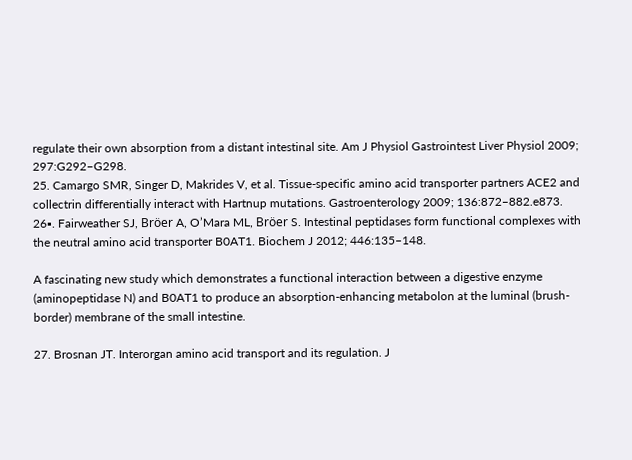regulate their own absorption from a distant intestinal site. Am J Physiol Gastrointest Liver Physiol 2009; 297:G292–G298.
25. Camargo SMR, Singer D, Makrides V, et al. Tissue-specific amino acid transporter partners ACE2 and collectrin differentially interact with Hartnup mutations. Gastroenterology 2009; 136:872–882.e873.
26▪. Fairweather SJ, Bröer A, O’Mara ML, Bröer S. Intestinal peptidases form functional complexes with the neutral amino acid transporter B0AT1. Biochem J 2012; 446:135–148.

A fascinating new study which demonstrates a functional interaction between a digestive enzyme (aminopeptidase N) and B0AT1 to produce an absorption-enhancing metabolon at the luminal (brush-border) membrane of the small intestine.

27. Brosnan JT. Interorgan amino acid transport and its regulation. J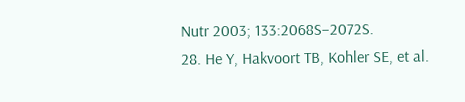Nutr 2003; 133:2068S–2072S.
28. He Y, Hakvoort TB, Kohler SE, et al.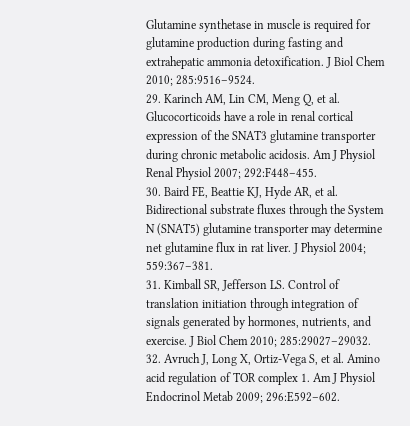Glutamine synthetase in muscle is required for glutamine production during fasting and extrahepatic ammonia detoxification. J Biol Chem 2010; 285:9516–9524.
29. Karinch AM, Lin CM, Meng Q, et al. Glucocorticoids have a role in renal cortical expression of the SNAT3 glutamine transporter during chronic metabolic acidosis. Am J Physiol Renal Physiol 2007; 292:F448–455.
30. Baird FE, Beattie KJ, Hyde AR, et al. Bidirectional substrate fluxes through the System N (SNAT5) glutamine transporter may determine net glutamine flux in rat liver. J Physiol 2004; 559:367–381.
31. Kimball SR, Jefferson LS. Control of translation initiation through integration of signals generated by hormones, nutrients, and exercise. J Biol Chem 2010; 285:29027–29032.
32. Avruch J, Long X, Ortiz-Vega S, et al. Amino acid regulation of TOR complex 1. Am J Physiol Endocrinol Metab 2009; 296:E592–602.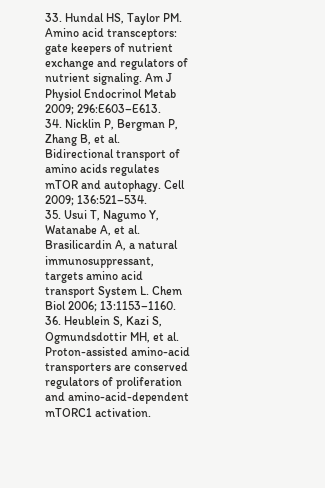33. Hundal HS, Taylor PM. Amino acid transceptors: gate keepers of nutrient exchange and regulators of nutrient signaling. Am J Physiol Endocrinol Metab 2009; 296:E603–E613.
34. Nicklin P, Bergman P, Zhang B, et al. Bidirectional transport of amino acids regulates mTOR and autophagy. Cell 2009; 136:521–534.
35. Usui T, Nagumo Y, Watanabe A, et al. Brasilicardin A, a natural immunosuppressant, targets amino acid transport System L. Chem Biol 2006; 13:1153–1160.
36. Heublein S, Kazi S, Ogmundsdottir MH, et al. Proton-assisted amino-acid transporters are conserved regulators of proliferation and amino-acid-dependent mTORC1 activation.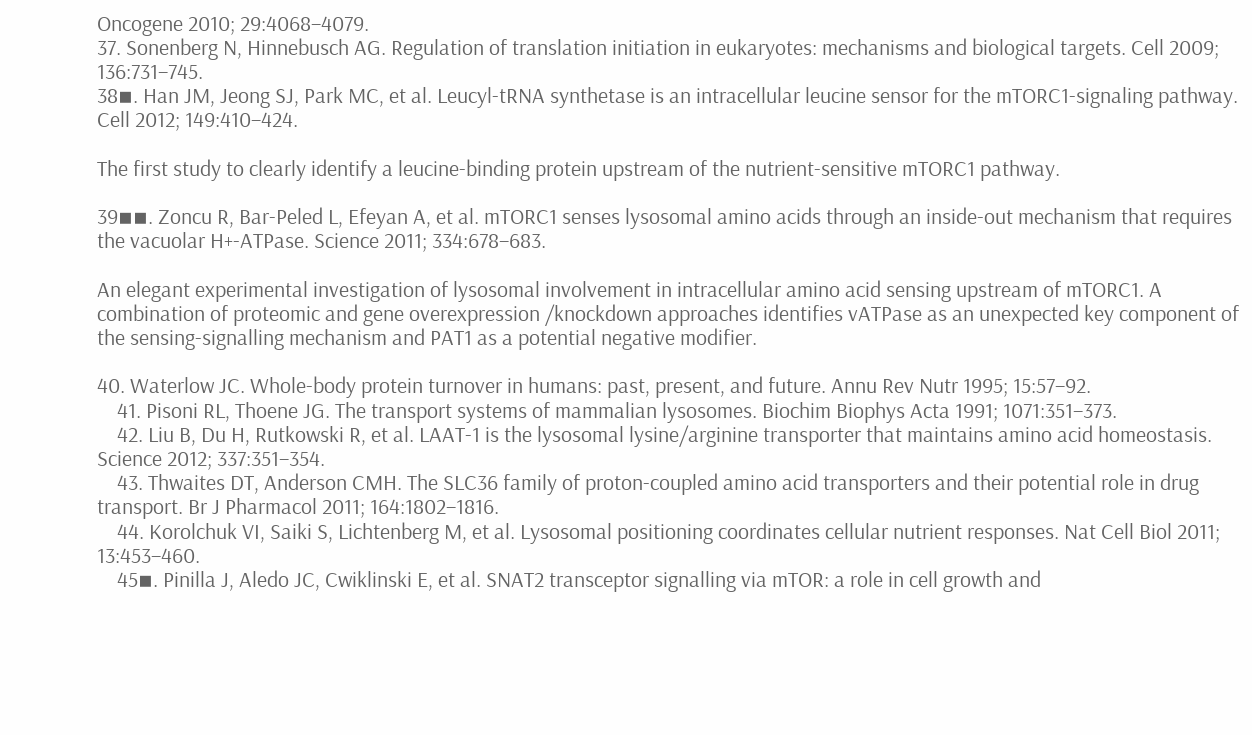Oncogene 2010; 29:4068–4079.
37. Sonenberg N, Hinnebusch AG. Regulation of translation initiation in eukaryotes: mechanisms and biological targets. Cell 2009; 136:731–745.
38▪. Han JM, Jeong SJ, Park MC, et al. Leucyl-tRNA synthetase is an intracellular leucine sensor for the mTORC1-signaling pathway. Cell 2012; 149:410–424.

The first study to clearly identify a leucine-binding protein upstream of the nutrient-sensitive mTORC1 pathway.

39▪▪. Zoncu R, Bar-Peled L, Efeyan A, et al. mTORC1 senses lysosomal amino acids through an inside-out mechanism that requires the vacuolar H+-ATPase. Science 2011; 334:678–683.

An elegant experimental investigation of lysosomal involvement in intracellular amino acid sensing upstream of mTORC1. A combination of proteomic and gene overexpression /knockdown approaches identifies vATPase as an unexpected key component of the sensing-signalling mechanism and PAT1 as a potential negative modifier.

40. Waterlow JC. Whole-body protein turnover in humans: past, present, and future. Annu Rev Nutr 1995; 15:57–92.
    41. Pisoni RL, Thoene JG. The transport systems of mammalian lysosomes. Biochim Biophys Acta 1991; 1071:351–373.
    42. Liu B, Du H, Rutkowski R, et al. LAAT-1 is the lysosomal lysine/arginine transporter that maintains amino acid homeostasis. Science 2012; 337:351–354.
    43. Thwaites DT, Anderson CMH. The SLC36 family of proton-coupled amino acid transporters and their potential role in drug transport. Br J Pharmacol 2011; 164:1802–1816.
    44. Korolchuk VI, Saiki S, Lichtenberg M, et al. Lysosomal positioning coordinates cellular nutrient responses. Nat Cell Biol 2011; 13:453–460.
    45▪. Pinilla J, Aledo JC, Cwiklinski E, et al. SNAT2 transceptor signalling via mTOR: a role in cell growth and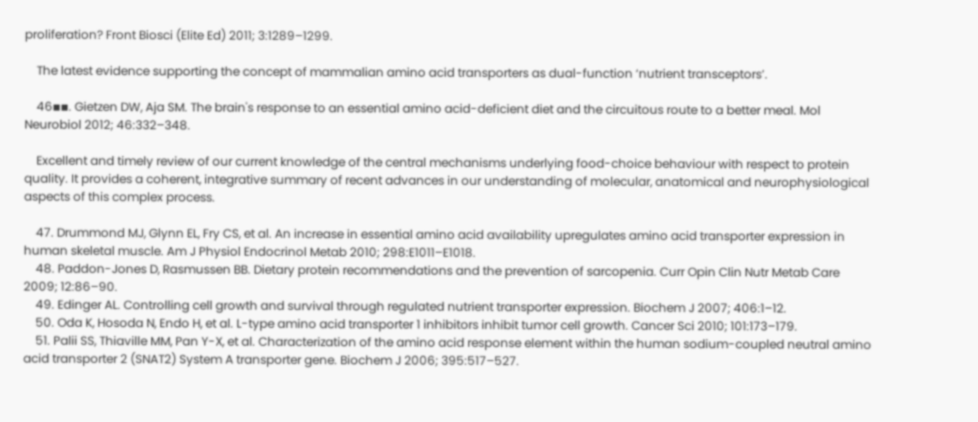proliferation? Front Biosci (Elite Ed) 2011; 3:1289–1299.

    The latest evidence supporting the concept of mammalian amino acid transporters as dual-function ‘nutrient transceptors’.

    46▪▪. Gietzen DW, Aja SM. The brain's response to an essential amino acid-deficient diet and the circuitous route to a better meal. Mol Neurobiol 2012; 46:332–348.

    Excellent and timely review of our current knowledge of the central mechanisms underlying food-choice behaviour with respect to protein quality. It provides a coherent, integrative summary of recent advances in our understanding of molecular, anatomical and neurophysiological aspects of this complex process.

    47. Drummond MJ, Glynn EL, Fry CS, et al. An increase in essential amino acid availability upregulates amino acid transporter expression in human skeletal muscle. Am J Physiol Endocrinol Metab 2010; 298:E1011–E1018.
    48. Paddon-Jones D, Rasmussen BB. Dietary protein recommendations and the prevention of sarcopenia. Curr Opin Clin Nutr Metab Care 2009; 12:86–90.
    49. Edinger AL. Controlling cell growth and survival through regulated nutrient transporter expression. Biochem J 2007; 406:1–12.
    50. Oda K, Hosoda N, Endo H, et al. L-type amino acid transporter 1 inhibitors inhibit tumor cell growth. Cancer Sci 2010; 101:173–179.
    51. Palii SS, Thiaville MM, Pan Y-X, et al. Characterization of the amino acid response element within the human sodium-coupled neutral amino acid transporter 2 (SNAT2) System A transporter gene. Biochem J 2006; 395:517–527.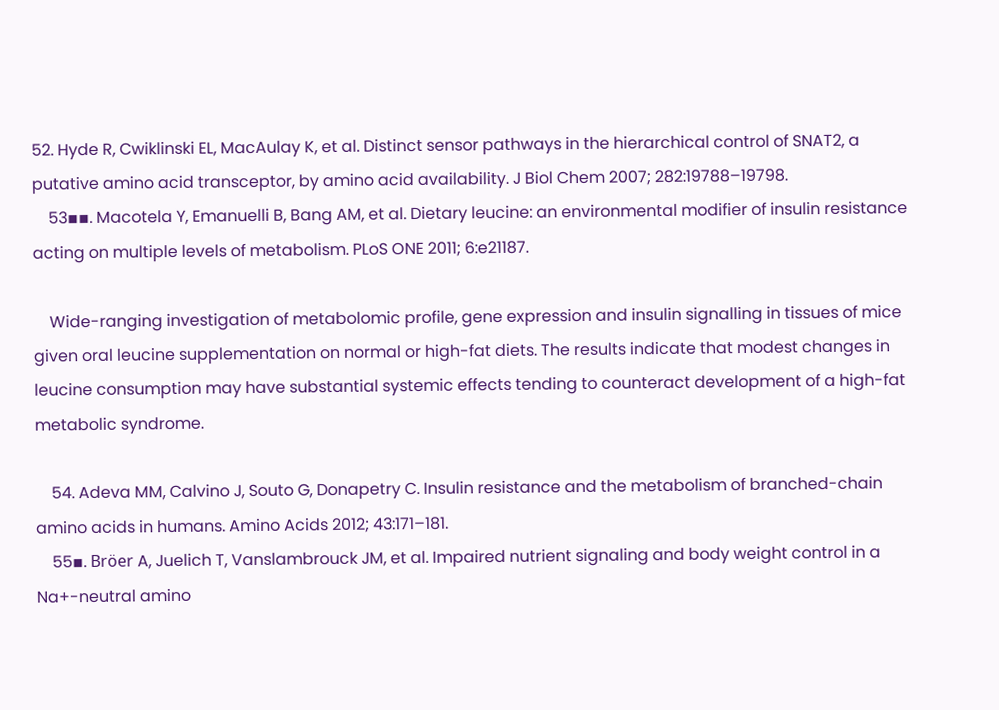52. Hyde R, Cwiklinski EL, MacAulay K, et al. Distinct sensor pathways in the hierarchical control of SNAT2, a putative amino acid transceptor, by amino acid availability. J Biol Chem 2007; 282:19788–19798.
    53▪▪. Macotela Y, Emanuelli B, Bang AM, et al. Dietary leucine: an environmental modifier of insulin resistance acting on multiple levels of metabolism. PLoS ONE 2011; 6:e21187.

    Wide-ranging investigation of metabolomic profile, gene expression and insulin signalling in tissues of mice given oral leucine supplementation on normal or high-fat diets. The results indicate that modest changes in leucine consumption may have substantial systemic effects tending to counteract development of a high-fat metabolic syndrome.

    54. Adeva MM, Calvino J, Souto G, Donapetry C. Insulin resistance and the metabolism of branched-chain amino acids in humans. Amino Acids 2012; 43:171–181.
    55▪. Bröer A, Juelich T, Vanslambrouck JM, et al. Impaired nutrient signaling and body weight control in a Na+-neutral amino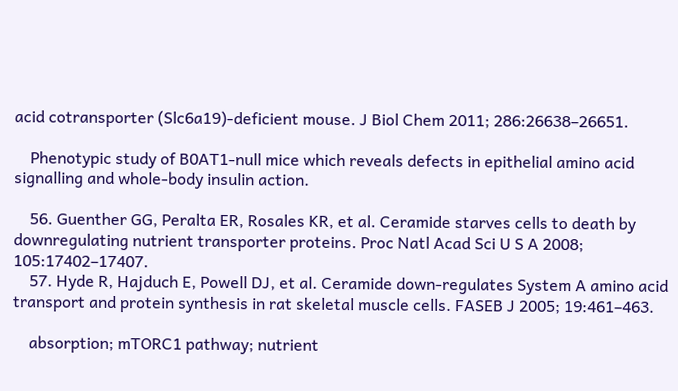acid cotransporter (Slc6a19)-deficient mouse. J Biol Chem 2011; 286:26638–26651.

    Phenotypic study of B0AT1-null mice which reveals defects in epithelial amino acid signalling and whole-body insulin action.

    56. Guenther GG, Peralta ER, Rosales KR, et al. Ceramide starves cells to death by downregulating nutrient transporter proteins. Proc Natl Acad Sci U S A 2008; 105:17402–17407.
    57. Hyde R, Hajduch E, Powell DJ, et al. Ceramide down-regulates System A amino acid transport and protein synthesis in rat skeletal muscle cells. FASEB J 2005; 19:461–463.

    absorption; mTORC1 pathway; nutrient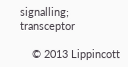signalling; transceptor

    © 2013 Lippincott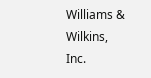Williams & Wilkins, Inc.